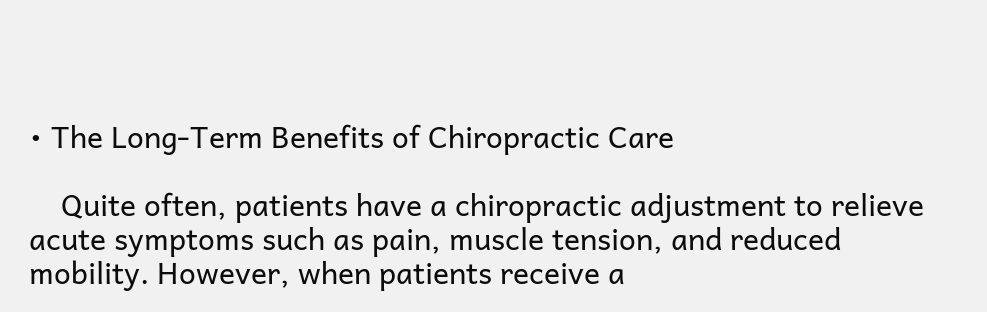• The Long-Term Benefits of Chiropractic Care

    Quite often, patients have a chiropractic adjustment to relieve acute symptoms such as pain, muscle tension, and reduced mobility. However, when patients receive a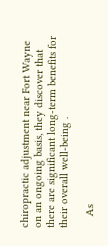chiropractic adjustment near Fort Wayne on an ongoing basis, they discover that there are significant long-term benefits for their overall well-being .

    As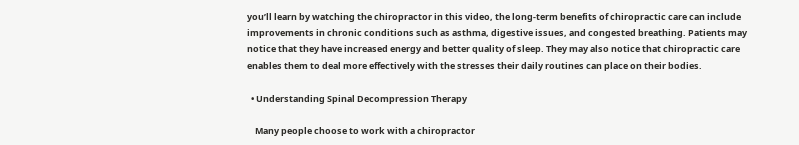you’ll learn by watching the chiropractor in this video, the long-term benefits of chiropractic care can include improvements in chronic conditions such as asthma, digestive issues, and congested breathing. Patients may notice that they have increased energy and better quality of sleep. They may also notice that chiropractic care enables them to deal more effectively with the stresses their daily routines can place on their bodies.

  • Understanding Spinal Decompression Therapy

    Many people choose to work with a chiropractor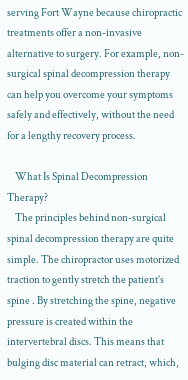serving Fort Wayne because chiropractic treatments offer a non-invasive alternative to surgery. For example, non-surgical spinal decompression therapy can help you overcome your symptoms safely and effectively, without the need for a lengthy recovery process.

    What Is Spinal Decompression Therapy?
    The principles behind non-surgical spinal decompression therapy are quite simple. The chiropractor uses motorized traction to gently stretch the patient’s spine . By stretching the spine, negative pressure is created within the intervertebral discs. This means that bulging disc material can retract, which,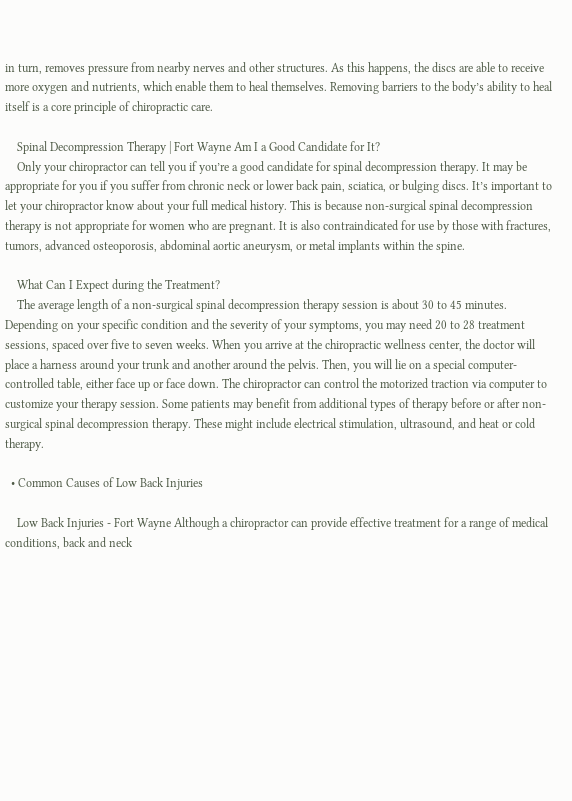in turn, removes pressure from nearby nerves and other structures. As this happens, the discs are able to receive more oxygen and nutrients, which enable them to heal themselves. Removing barriers to the body’s ability to heal itself is a core principle of chiropractic care.

    Spinal Decompression Therapy | Fort Wayne Am I a Good Candidate for It?
    Only your chiropractor can tell you if you’re a good candidate for spinal decompression therapy. It may be appropriate for you if you suffer from chronic neck or lower back pain, sciatica, or bulging discs. It’s important to let your chiropractor know about your full medical history. This is because non-surgical spinal decompression therapy is not appropriate for women who are pregnant. It is also contraindicated for use by those with fractures, tumors, advanced osteoporosis, abdominal aortic aneurysm, or metal implants within the spine.

    What Can I Expect during the Treatment?
    The average length of a non-surgical spinal decompression therapy session is about 30 to 45 minutes. Depending on your specific condition and the severity of your symptoms, you may need 20 to 28 treatment sessions, spaced over five to seven weeks. When you arrive at the chiropractic wellness center, the doctor will place a harness around your trunk and another around the pelvis. Then, you will lie on a special computer-controlled table, either face up or face down. The chiropractor can control the motorized traction via computer to customize your therapy session. Some patients may benefit from additional types of therapy before or after non-surgical spinal decompression therapy. These might include electrical stimulation, ultrasound, and heat or cold therapy.

  • Common Causes of Low Back Injuries

    Low Back Injuries - Fort Wayne Although a chiropractor can provide effective treatment for a range of medical conditions, back and neck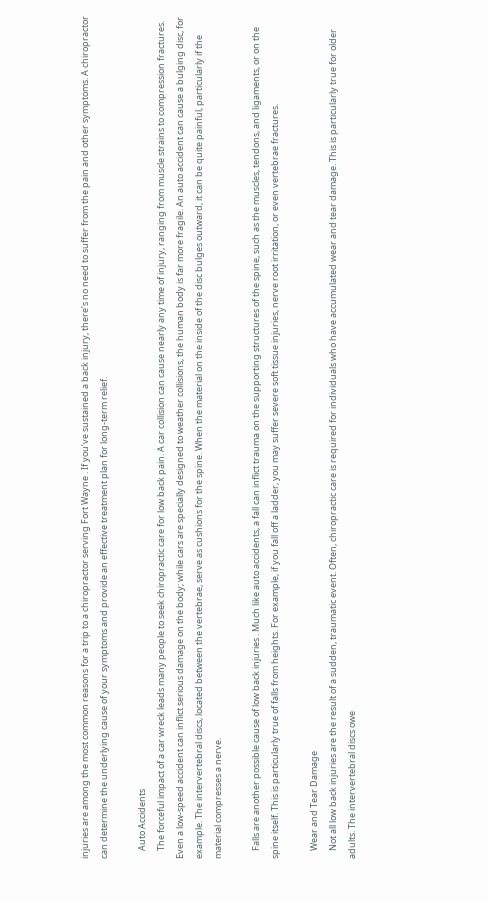injuries are among the most common reasons for a trip to a chiropractor serving Fort Wayne . If you’ve sustained a back injury, there’s no need to suffer from the pain and other symptoms. A chiropractor can determine the underlying cause of your symptoms and provide an effective treatment plan for long-term relief.

    Auto Accidents
    The forceful impact of a car wreck leads many people to seek chiropractic care for low back pain. A car collision can cause nearly any time of injury, ranging from muscle strains to compression fractures. Even a low-speed accident can inflict serious damage on the body; while cars are specially designed to weather collisions, the human body is far more fragile. An auto accident can cause a bulging disc, for example. The intervertebral discs, located between the vertebrae, serve as cushions for the spine. When the material on the inside of the disc bulges outward, it can be quite painful, particularly if the material compresses a nerve.

    Falls are another possible cause of low back injuries . Much like auto accidents, a fall can inflict trauma on the supporting structures of the spine, such as the muscles, tendons, and ligaments, or on the spine itself. This is particularly true of falls from heights. For example, if you fall off a ladder, you may suffer severe soft tissue injuries, nerve root irritation, or even vertebrae fractures.

    Wear and Tear Damage
    Not all low back injuries are the result of a sudden, traumatic event. Often, chiropractic care is required for individuals who have accumulated wear and tear damage. This is particularly true for older adults. The intervertebral discs owe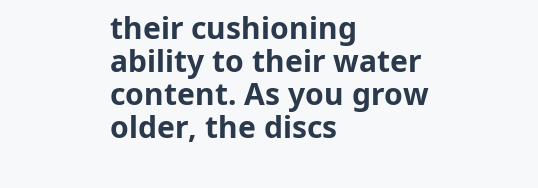their cushioning ability to their water content. As you grow older, the discs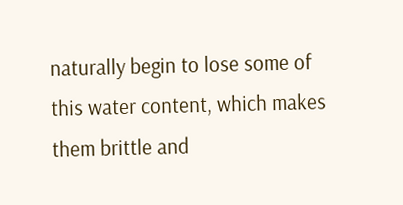naturally begin to lose some of this water content, which makes them brittle and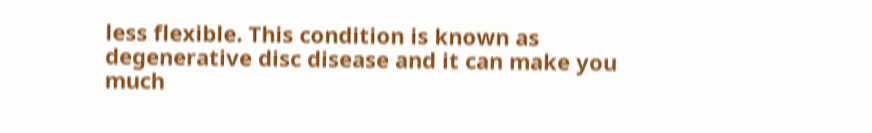less flexible. This condition is known as degenerative disc disease and it can make you much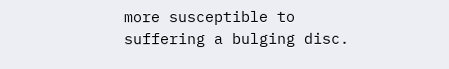more susceptible to suffering a bulging disc.